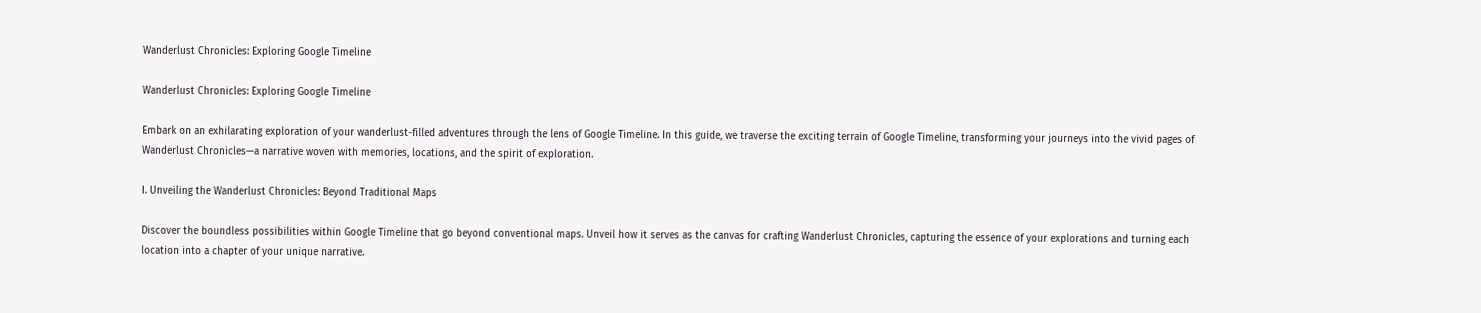Wanderlust Chronicles: Exploring Google Timeline

Wanderlust Chronicles: Exploring Google Timeline

Embark on an exhilarating exploration of your wanderlust-filled adventures through the lens of Google Timeline. In this guide, we traverse the exciting terrain of Google Timeline, transforming your journeys into the vivid pages of Wanderlust Chronicles—a narrative woven with memories, locations, and the spirit of exploration.

I. Unveiling the Wanderlust Chronicles: Beyond Traditional Maps

Discover the boundless possibilities within Google Timeline that go beyond conventional maps. Unveil how it serves as the canvas for crafting Wanderlust Chronicles, capturing the essence of your explorations and turning each location into a chapter of your unique narrative.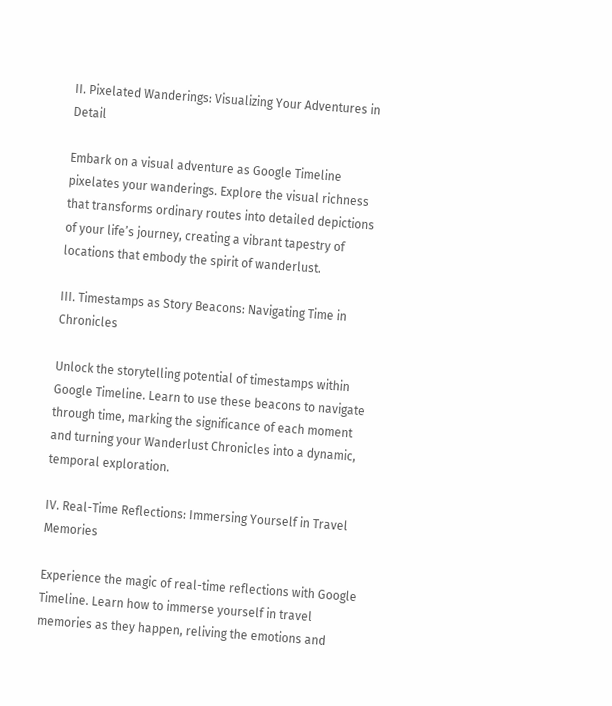II. Pixelated Wanderings: Visualizing Your Adventures in Detail

Embark on a visual adventure as Google Timeline pixelates your wanderings. Explore the visual richness that transforms ordinary routes into detailed depictions of your life’s journey, creating a vibrant tapestry of locations that embody the spirit of wanderlust.

III. Timestamps as Story Beacons: Navigating Time in Chronicles

Unlock the storytelling potential of timestamps within Google Timeline. Learn to use these beacons to navigate through time, marking the significance of each moment and turning your Wanderlust Chronicles into a dynamic, temporal exploration.

IV. Real-Time Reflections: Immersing Yourself in Travel Memories

Experience the magic of real-time reflections with Google Timeline. Learn how to immerse yourself in travel memories as they happen, reliving the emotions and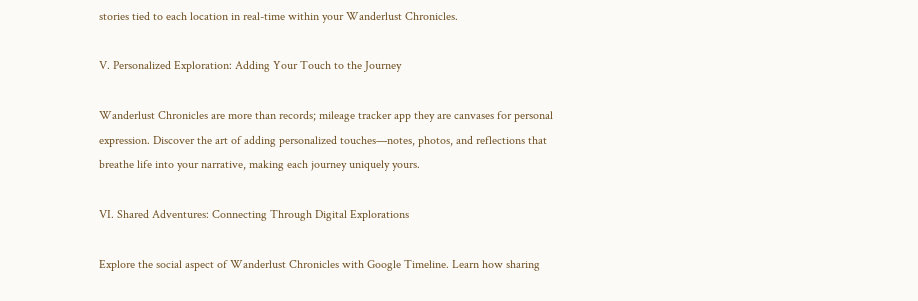stories tied to each location in real-time within your Wanderlust Chronicles.

V. Personalized Exploration: Adding Your Touch to the Journey

Wanderlust Chronicles are more than records; mileage tracker app they are canvases for personal expression. Discover the art of adding personalized touches—notes, photos, and reflections that breathe life into your narrative, making each journey uniquely yours.

VI. Shared Adventures: Connecting Through Digital Explorations

Explore the social aspect of Wanderlust Chronicles with Google Timeline. Learn how sharing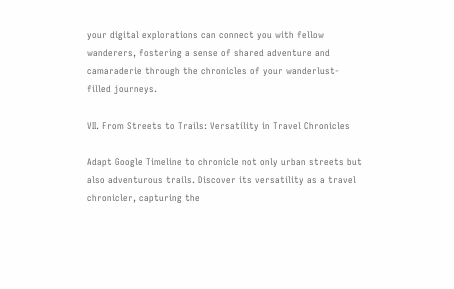your digital explorations can connect you with fellow wanderers, fostering a sense of shared adventure and camaraderie through the chronicles of your wanderlust-filled journeys.

VII. From Streets to Trails: Versatility in Travel Chronicles

Adapt Google Timeline to chronicle not only urban streets but also adventurous trails. Discover its versatility as a travel chronicler, capturing the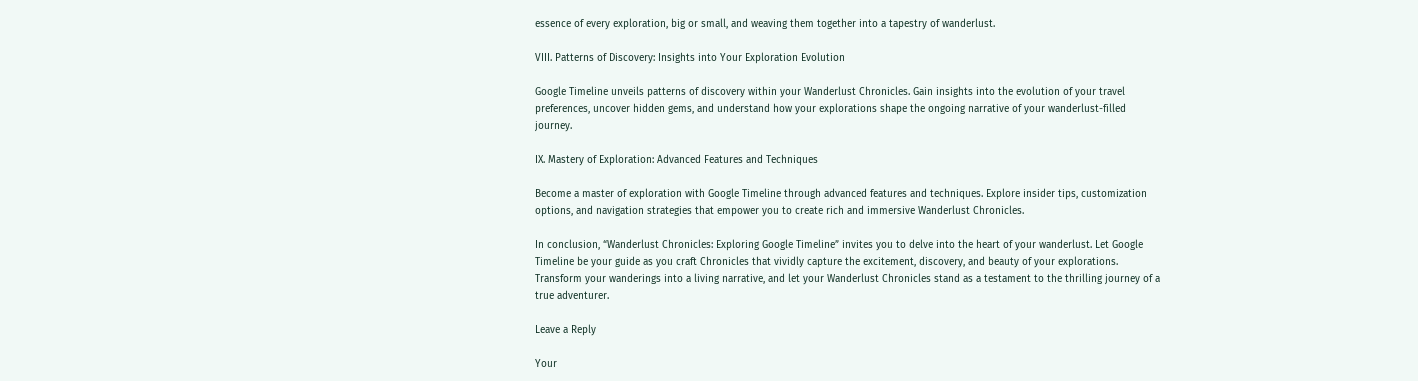essence of every exploration, big or small, and weaving them together into a tapestry of wanderlust.

VIII. Patterns of Discovery: Insights into Your Exploration Evolution

Google Timeline unveils patterns of discovery within your Wanderlust Chronicles. Gain insights into the evolution of your travel preferences, uncover hidden gems, and understand how your explorations shape the ongoing narrative of your wanderlust-filled journey.

IX. Mastery of Exploration: Advanced Features and Techniques

Become a master of exploration with Google Timeline through advanced features and techniques. Explore insider tips, customization options, and navigation strategies that empower you to create rich and immersive Wanderlust Chronicles.

In conclusion, “Wanderlust Chronicles: Exploring Google Timeline” invites you to delve into the heart of your wanderlust. Let Google Timeline be your guide as you craft Chronicles that vividly capture the excitement, discovery, and beauty of your explorations. Transform your wanderings into a living narrative, and let your Wanderlust Chronicles stand as a testament to the thrilling journey of a true adventurer.

Leave a Reply

Your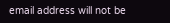email address will not be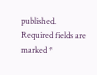published. Required fields are marked *